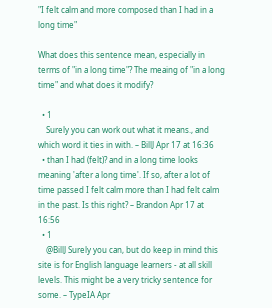"I felt calm and more composed than I had in a long time"

What does this sentence mean, especially in terms of "in a long time"? The meaing of "in a long time" and what does it modify?

  • 1
    Surely you can work out what it means., and which word it ties in with. – BillJ Apr 17 at 16:36
  • than I had (felt)? and in a long time looks meaning 'after a long time'. If so, after a lot of time passed I felt calm more than I had felt calm in the past. Is this right? – Brandon Apr 17 at 16:56
  • 1
    @BillJ Surely you can, but do keep in mind this site is for English language learners - at all skill levels. This might be a very tricky sentence for some. – TypeIA Apr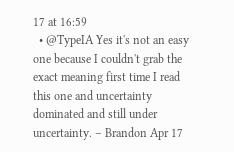17 at 16:59
  • @TypeIA Yes it's not an easy one because I couldn't grab the exact meaning first time I read this one and uncertainty dominated and still under uncertainty. – Brandon Apr 17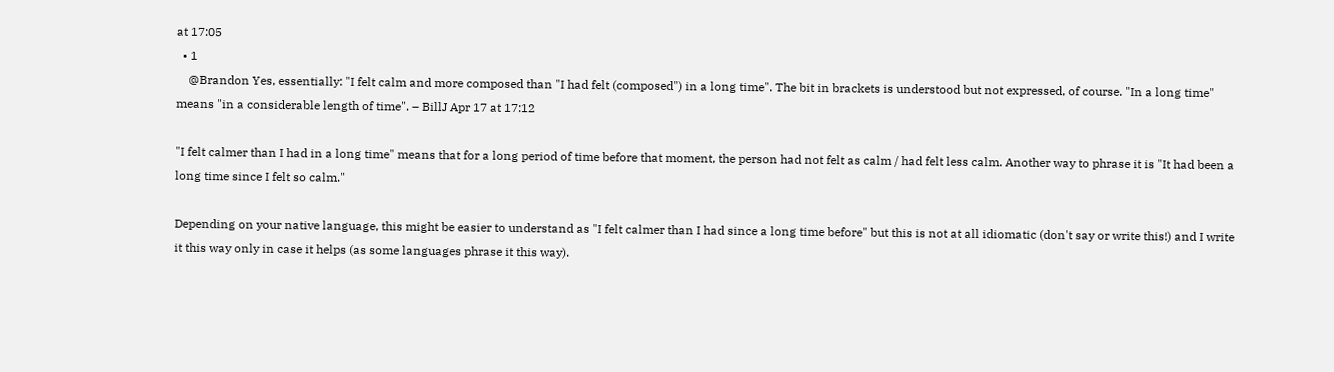at 17:05
  • 1
    @Brandon Yes, essentially: "I felt calm and more composed than "I had felt (composed") in a long time". The bit in brackets is understood but not expressed, of course. "In a long time" means "in a considerable length of time". – BillJ Apr 17 at 17:12

"I felt calmer than I had in a long time" means that for a long period of time before that moment, the person had not felt as calm / had felt less calm. Another way to phrase it is "It had been a long time since I felt so calm."

Depending on your native language, this might be easier to understand as "I felt calmer than I had since a long time before" but this is not at all idiomatic (don't say or write this!) and I write it this way only in case it helps (as some languages phrase it this way).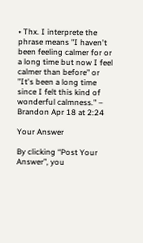• Thx. I interprete the phrase means "I haven't been feeling calmer for or a long time but now I feel calmer than before" or "It's been a long time since I felt this kind of wonderful calmness." – Brandon Apr 18 at 2:24

Your Answer

By clicking “Post Your Answer”, you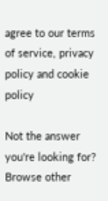agree to our terms of service, privacy policy and cookie policy

Not the answer you're looking for? Browse other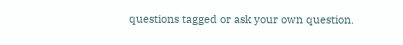questions tagged or ask your own question.